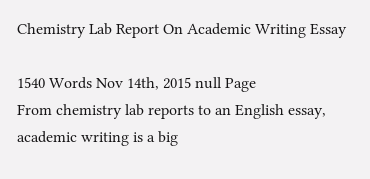Chemistry Lab Report On Academic Writing Essay

1540 Words Nov 14th, 2015 null Page
From chemistry lab reports to an English essay, academic writing is a big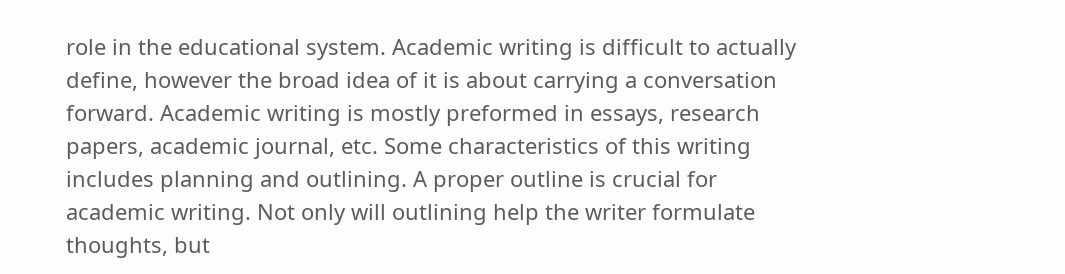role in the educational system. Academic writing is difficult to actually define, however the broad idea of it is about carrying a conversation forward. Academic writing is mostly preformed in essays, research papers, academic journal, etc. Some characteristics of this writing includes planning and outlining. A proper outline is crucial for academic writing. Not only will outlining help the writer formulate thoughts, but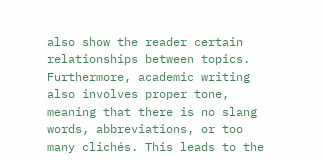also show the reader certain relationships between topics. Furthermore, academic writing also involves proper tone, meaning that there is no slang words, abbreviations, or too many clichés. This leads to the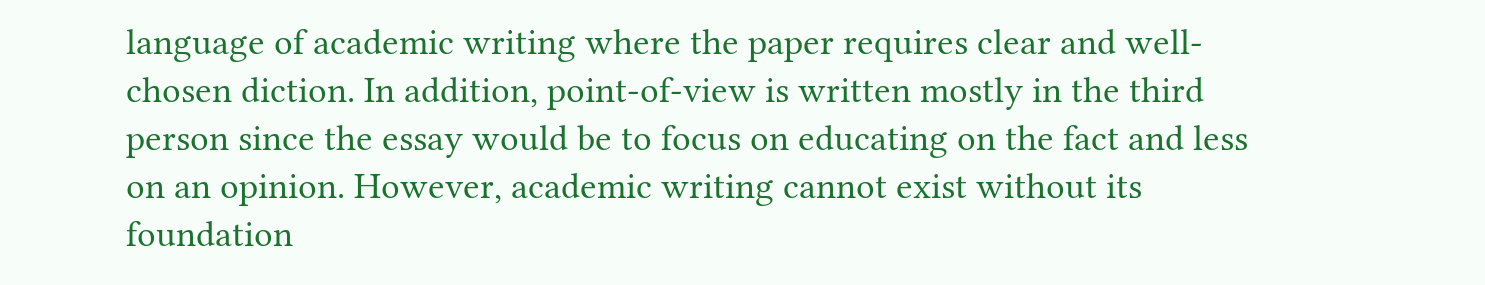language of academic writing where the paper requires clear and well-chosen diction. In addition, point-of-view is written mostly in the third person since the essay would be to focus on educating on the fact and less on an opinion. However, academic writing cannot exist without its foundation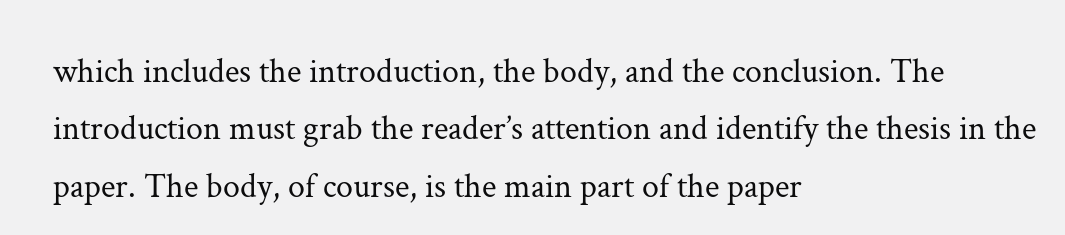which includes the introduction, the body, and the conclusion. The introduction must grab the reader’s attention and identify the thesis in the paper. The body, of course, is the main part of the paper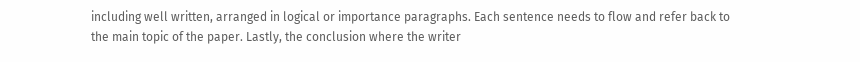including well written, arranged in logical or importance paragraphs. Each sentence needs to flow and refer back to the main topic of the paper. Lastly, the conclusion where the writer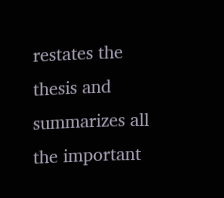restates the thesis and summarizes all the important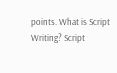points. What is Script Writing? Script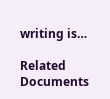writing is…

Related Documents